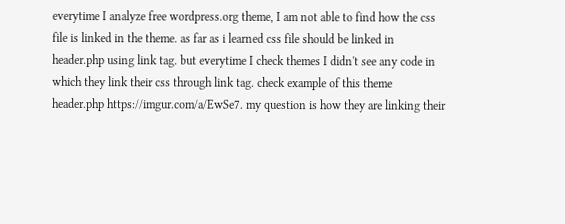everytime I analyze free wordpress.org theme, I am not able to find how the css file is linked in the theme. as far as i learned css file should be linked in header.php using link tag. but everytime I check themes I didn't see any code in which they link their css through link tag. check example of this theme header.php https://imgur.com/a/EwSe7. my question is how they are linking their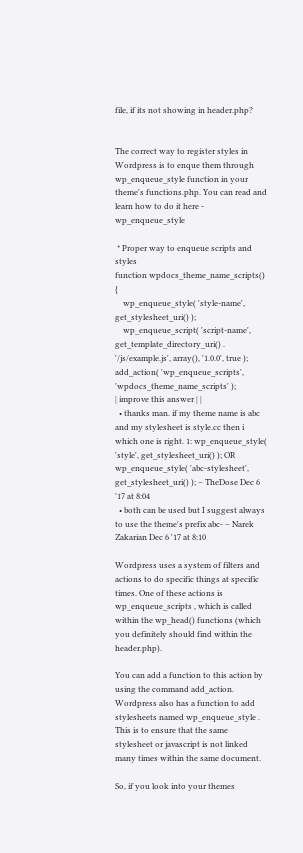file, if its not showing in header.php?


The correct way to register styles in Wordpress is to enque them through wp_enqueue_style function in your theme's functions.php. You can read and learn how to do it here - wp_enqueue_style

 * Proper way to enqueue scripts and styles
function wpdocs_theme_name_scripts() {
    wp_enqueue_style( 'style-name', get_stylesheet_uri() );
    wp_enqueue_script( 'script-name', get_template_directory_uri() . '/js/example.js', array(), '1.0.0', true );
add_action( 'wp_enqueue_scripts', 'wpdocs_theme_name_scripts' );
| improve this answer | |
  • thanks man. if my theme name is abc and my stylesheet is style.cc then i which one is right. 1: wp_enqueue_style( 'style', get_stylesheet_uri() ); OR wp_enqueue_style( 'abc-stylesheet', get_stylesheet_uri() ); – TheDose Dec 6 '17 at 8:04
  • both can be used but I suggest always to use the theme's prefix abc- – Narek Zakarian Dec 6 '17 at 8:10

Wordpress uses a system of filters and actions to do specific things at specific times. One of these actions is wp_enqueue_scripts , which is called within the wp_head() functions (which you definitely should find within the header.php).

You can add a function to this action by using the command add_action. Wordpress also has a function to add stylesheets named wp_enqueue_style . This is to ensure that the same stylesheet or javascript is not linked many times within the same document.

So, if you look into your themes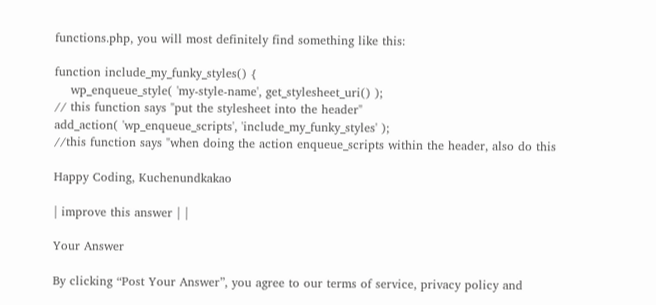functions.php, you will most definitely find something like this:

function include_my_funky_styles() {
    wp_enqueue_style( 'my-style-name', get_stylesheet_uri() );
// this function says "put the stylesheet into the header"
add_action( 'wp_enqueue_scripts', 'include_my_funky_styles' );
//this function says "when doing the action enqueue_scripts within the header, also do this

Happy Coding, Kuchenundkakao

| improve this answer | |

Your Answer

By clicking “Post Your Answer”, you agree to our terms of service, privacy policy and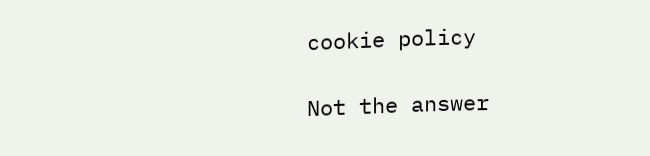cookie policy

Not the answer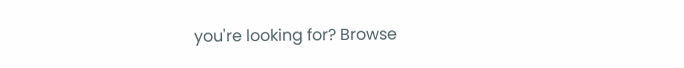you're looking for? Browse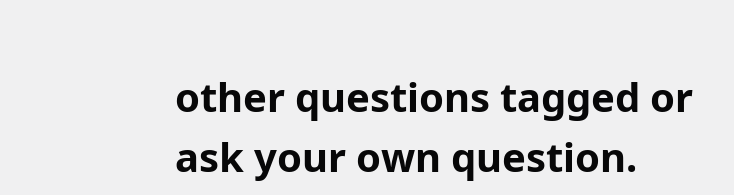other questions tagged or ask your own question.